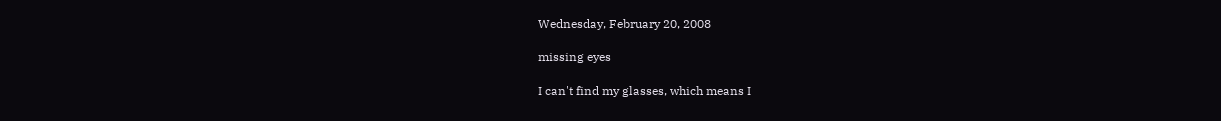Wednesday, February 20, 2008

missing eyes

I can't find my glasses, which means I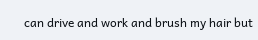can drive and work and brush my hair but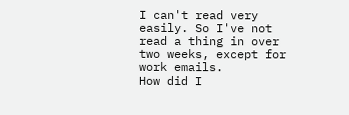I can't read very easily. So I've not read a thing in over two weeks, except for work emails.
How did I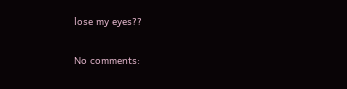lose my eyes??

No comments: